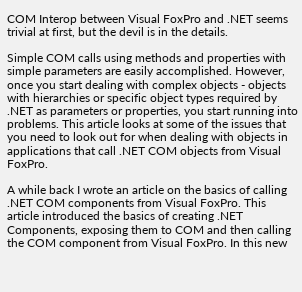COM Interop between Visual FoxPro and .NET seems trivial at first, but the devil is in the details.

Simple COM calls using methods and properties with simple parameters are easily accomplished. However, once you start dealing with complex objects - objects with hierarchies or specific object types required by .NET as parameters or properties, you start running into problems. This article looks at some of the issues that you need to look out for when dealing with objects in applications that call .NET COM objects from Visual FoxPro.

A while back I wrote an article on the basics of calling .NET COM components from Visual FoxPro. This article introduced the basics of creating .NET Components, exposing them to COM and then calling the COM component from Visual FoxPro. In this new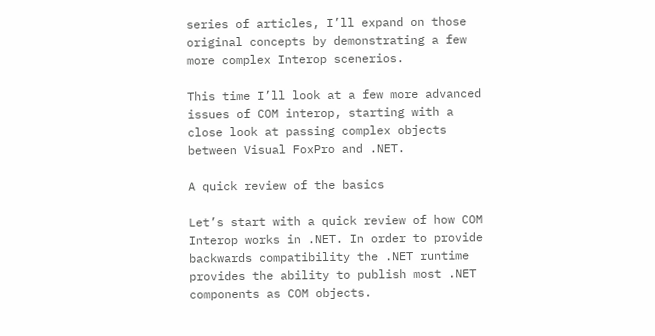series of articles, I’ll expand on those original concepts by demonstrating a few more complex Interop scenerios.

This time I’ll look at a few more advanced issues of COM interop, starting with a close look at passing complex objects between Visual FoxPro and .NET.

A quick review of the basics

Let’s start with a quick review of how COM Interop works in .NET. In order to provide backwards compatibility the .NET runtime provides the ability to publish most .NET components as COM objects.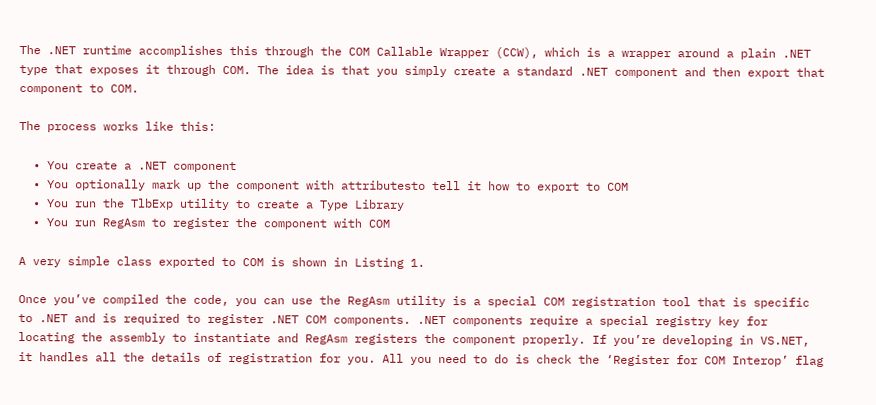The .NET runtime accomplishes this through the COM Callable Wrapper (CCW), which is a wrapper around a plain .NET type that exposes it through COM. The idea is that you simply create a standard .NET component and then export that component to COM.

The process works like this:

  • You create a .NET component
  • You optionally mark up the component with attributesto tell it how to export to COM
  • You run the TlbExp utility to create a Type Library
  • You run RegAsm to register the component with COM

A very simple class exported to COM is shown in Listing 1.

Once you’ve compiled the code, you can use the RegAsm utility is a special COM registration tool that is specific to .NET and is required to register .NET COM components. .NET components require a special registry key for locating the assembly to instantiate and RegAsm registers the component properly. If you’re developing in VS.NET, it handles all the details of registration for you. All you need to do is check the ‘Register for COM Interop’ flag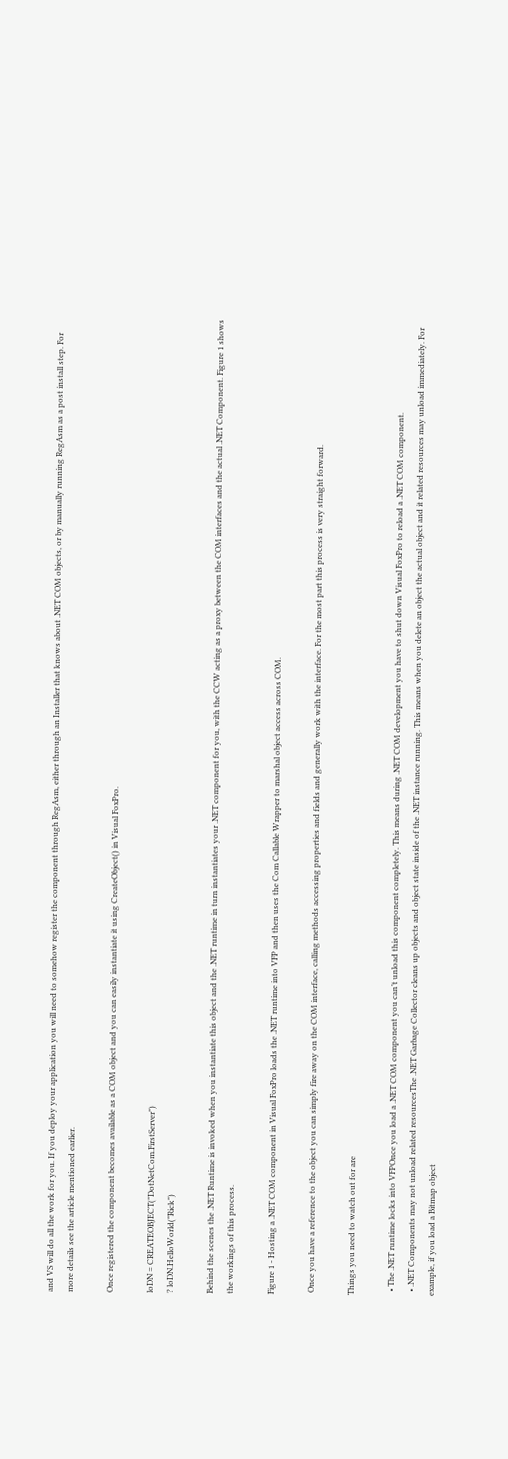and VS will do all the work for you. If you deploy your application you will need to somehow register the component through RegAsm, either through an Installer that knows about .NET COM objects, or by manually running RegAsm as a post install step. For more details see the article mentioned earlier.

Once registered the component becomes available as a COM object and you can easily instantiate it using CreateObject() in Visual FoxPro.

loDN = CREATEOBJECT("DotNetCom.FirstServer")
? loDN.HelloWorld("Rick")

Behind the scenes the .NET Runtime is invoked when you instantiate this object and the .NET runtime in turn instantiates your .NET component for you, with the CCW acting as a proxy between the COM interfaces and the actual .NET Component. Figure 1 shows the workings of this process.

Figure 1 - Hosting a .NET COM component in Visual FoxPro loads the .NET runtime into VFP and then uses the Com Callable Wrapper to marshal object access across COM.

 Once you have a reference to the object you can simply fire away on the COM interface, calling methods accessing properties and fields and generally work with the interface. For the most part this process is very straight forward.

Things you need to watch out for are

  • The .NET runtime locks into VFPOnce you load a .NET COM component you can’t unload this component completely. This means during .NET COM development you have to shut down Visual FoxPro to reload a .NET COM component.
  • .NET Components may not unload related resourcesThe .NET Garbage Collector cleans up objects and object state inside of the .NET instance running. This means when you delete an object the actual object and it related resources may unload immediately. For example, if you load a Bitmap object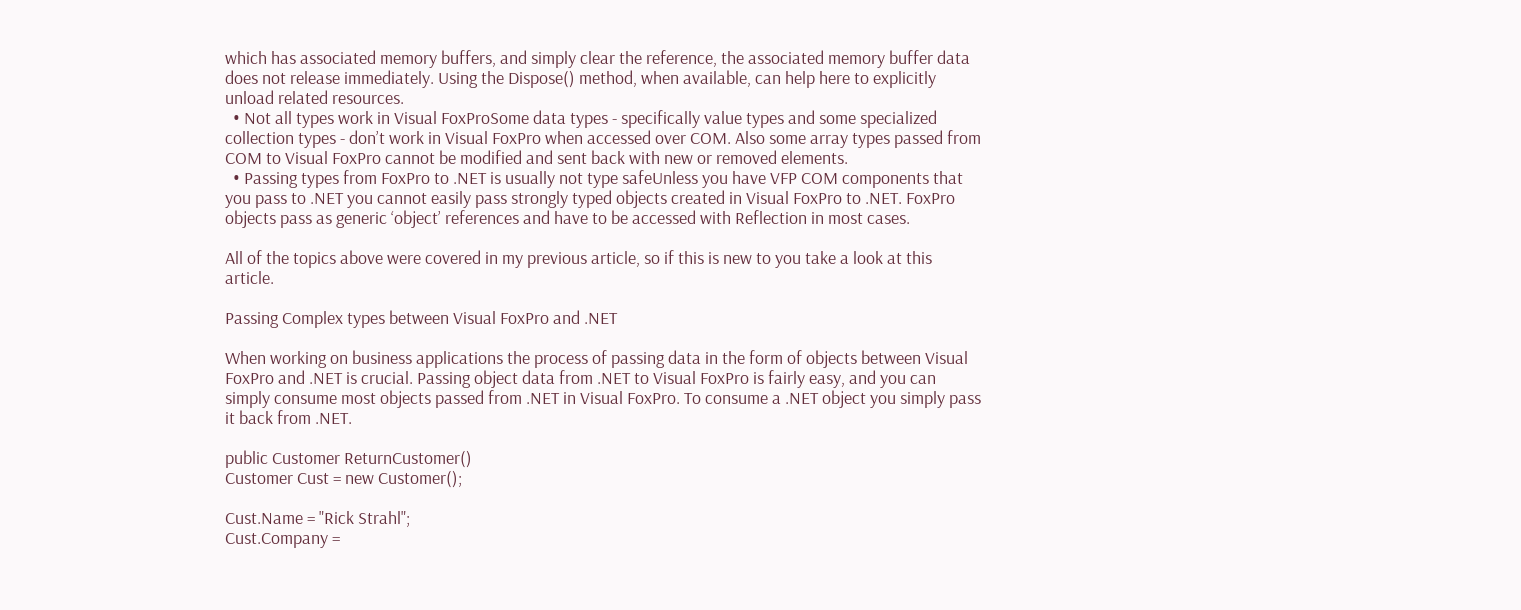which has associated memory buffers, and simply clear the reference, the associated memory buffer data does not release immediately. Using the Dispose() method, when available, can help here to explicitly unload related resources.
  • Not all types work in Visual FoxProSome data types - specifically value types and some specialized collection types - don’t work in Visual FoxPro when accessed over COM. Also some array types passed from COM to Visual FoxPro cannot be modified and sent back with new or removed elements.
  • Passing types from FoxPro to .NET is usually not type safeUnless you have VFP COM components that you pass to .NET you cannot easily pass strongly typed objects created in Visual FoxPro to .NET. FoxPro objects pass as generic ‘object’ references and have to be accessed with Reflection in most cases.

All of the topics above were covered in my previous article, so if this is new to you take a look at this article.

Passing Complex types between Visual FoxPro and .NET

When working on business applications the process of passing data in the form of objects between Visual FoxPro and .NET is crucial. Passing object data from .NET to Visual FoxPro is fairly easy, and you can simply consume most objects passed from .NET in Visual FoxPro. To consume a .NET object you simply pass it back from .NET.

public Customer ReturnCustomer()
Customer Cust = new Customer();

Cust.Name = "Rick Strahl";
Cust.Company =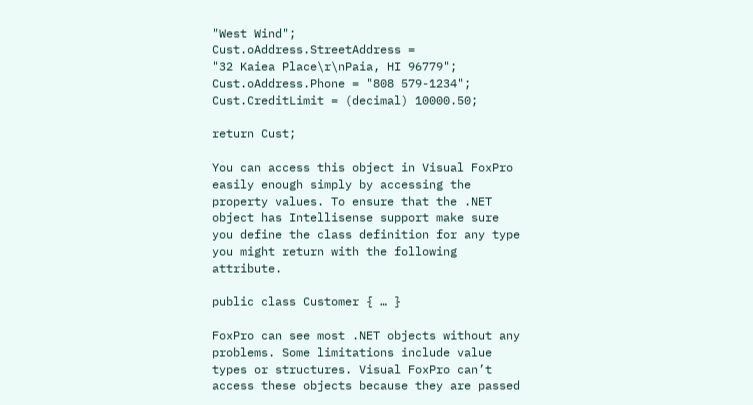"West Wind";
Cust.oAddress.StreetAddress =
"32 Kaiea Place\r\nPaia, HI 96779";
Cust.oAddress.Phone = "808 579-1234";
Cust.CreditLimit = (decimal) 10000.50;

return Cust;

You can access this object in Visual FoxPro easily enough simply by accessing the property values. To ensure that the .NET object has Intellisense support make sure you define the class definition for any type you might return with the following attribute.

public class Customer { … }

FoxPro can see most .NET objects without any problems. Some limitations include value types or structures. Visual FoxPro can’t access these objects because they are passed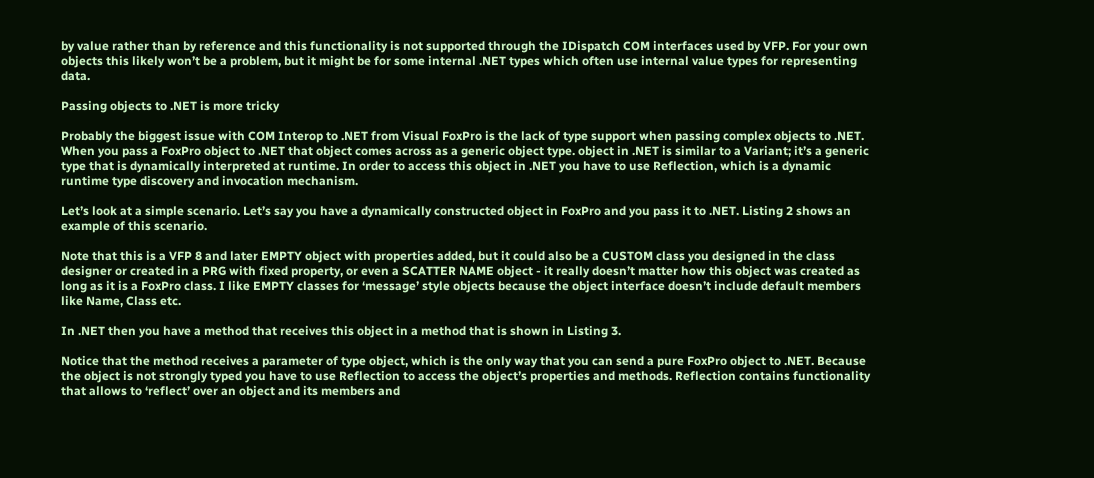by value rather than by reference and this functionality is not supported through the IDispatch COM interfaces used by VFP. For your own objects this likely won’t be a problem, but it might be for some internal .NET types which often use internal value types for representing data.

Passing objects to .NET is more tricky

Probably the biggest issue with COM Interop to .NET from Visual FoxPro is the lack of type support when passing complex objects to .NET. When you pass a FoxPro object to .NET that object comes across as a generic object type. object in .NET is similar to a Variant; it’s a generic type that is dynamically interpreted at runtime. In order to access this object in .NET you have to use Reflection, which is a dynamic runtime type discovery and invocation mechanism.

Let’s look at a simple scenario. Let’s say you have a dynamically constructed object in FoxPro and you pass it to .NET. Listing 2 shows an example of this scenario.

Note that this is a VFP 8 and later EMPTY object with properties added, but it could also be a CUSTOM class you designed in the class designer or created in a PRG with fixed property, or even a SCATTER NAME object - it really doesn’t matter how this object was created as long as it is a FoxPro class. I like EMPTY classes for ‘message’ style objects because the object interface doesn’t include default members like Name, Class etc.

In .NET then you have a method that receives this object in a method that is shown in Listing 3.

Notice that the method receives a parameter of type object, which is the only way that you can send a pure FoxPro object to .NET. Because the object is not strongly typed you have to use Reflection to access the object’s properties and methods. Reflection contains functionality that allows to ‘reflect’ over an object and its members and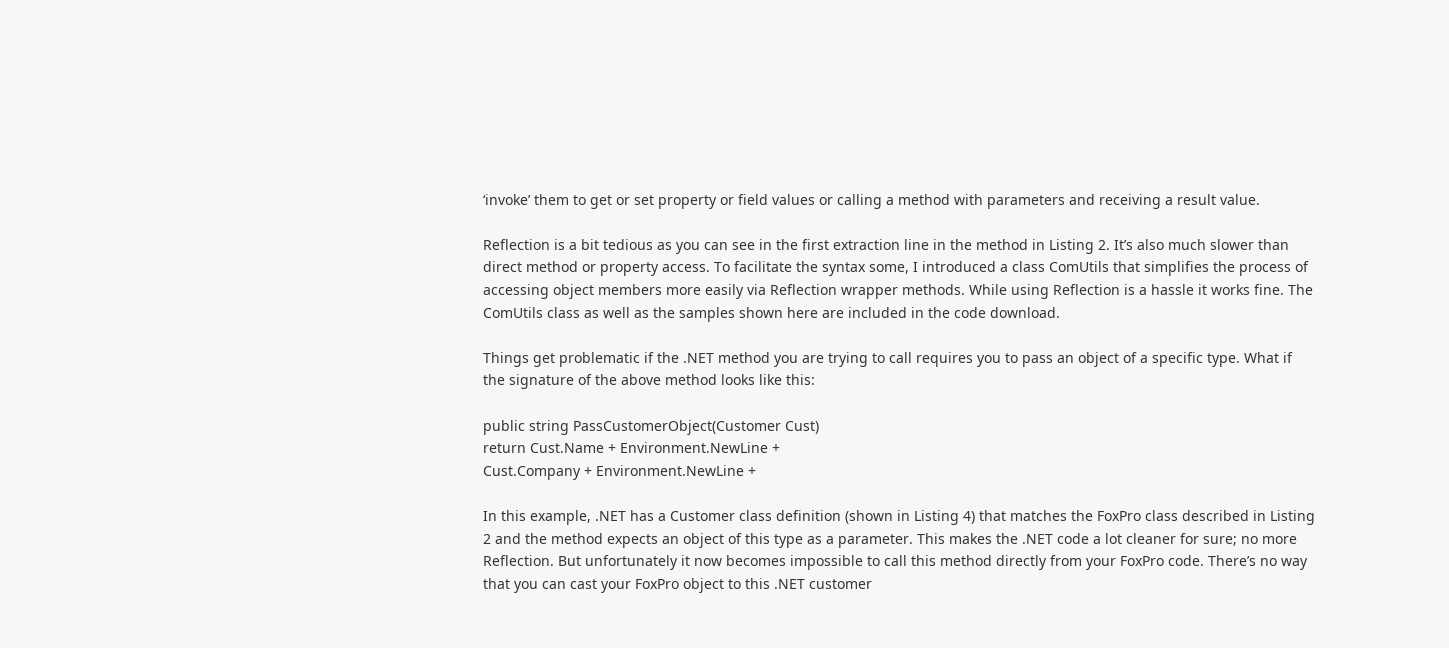‘invoke’ them to get or set property or field values or calling a method with parameters and receiving a result value.

Reflection is a bit tedious as you can see in the first extraction line in the method in Listing 2. It’s also much slower than direct method or property access. To facilitate the syntax some, I introduced a class ComUtils that simplifies the process of accessing object members more easily via Reflection wrapper methods. While using Reflection is a hassle it works fine. The ComUtils class as well as the samples shown here are included in the code download.

Things get problematic if the .NET method you are trying to call requires you to pass an object of a specific type. What if the signature of the above method looks like this:

public string PassCustomerObject(Customer Cust)
return Cust.Name + Environment.NewLine +
Cust.Company + Environment.NewLine +

In this example, .NET has a Customer class definition (shown in Listing 4) that matches the FoxPro class described in Listing 2 and the method expects an object of this type as a parameter. This makes the .NET code a lot cleaner for sure; no more Reflection. But unfortunately it now becomes impossible to call this method directly from your FoxPro code. There’s no way that you can cast your FoxPro object to this .NET customer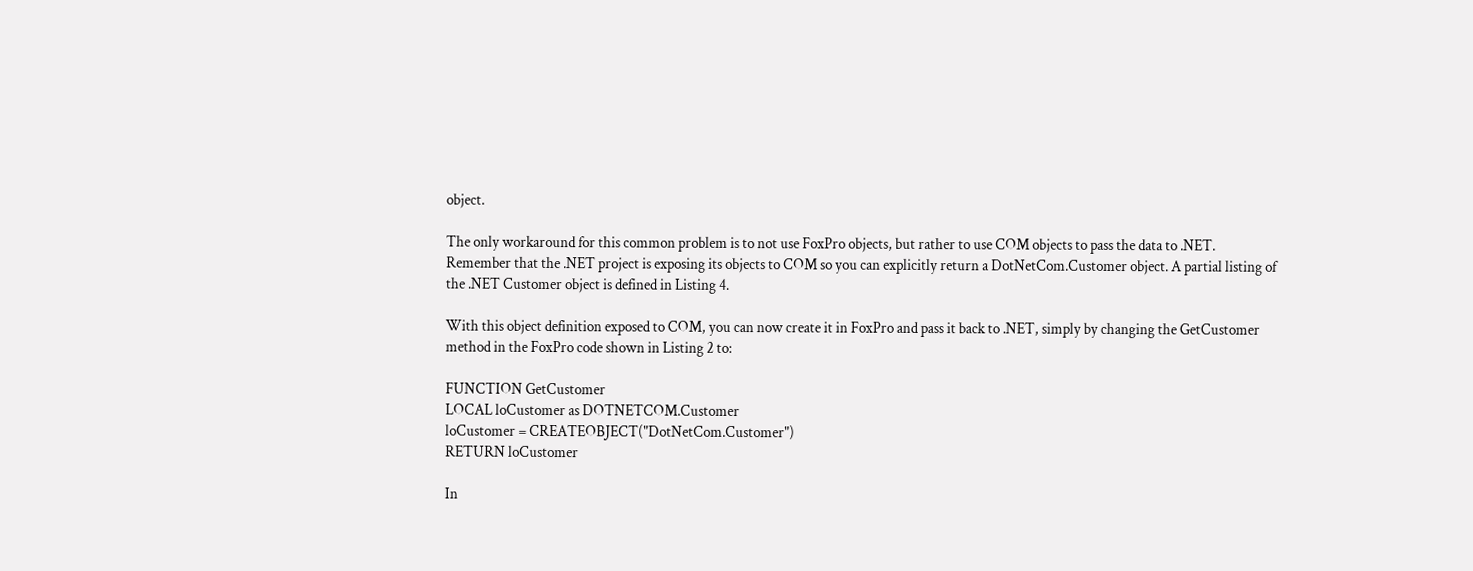object.

The only workaround for this common problem is to not use FoxPro objects, but rather to use COM objects to pass the data to .NET. Remember that the .NET project is exposing its objects to COM so you can explicitly return a DotNetCom.Customer object. A partial listing of the .NET Customer object is defined in Listing 4.

With this object definition exposed to COM, you can now create it in FoxPro and pass it back to .NET, simply by changing the GetCustomer method in the FoxPro code shown in Listing 2 to:

FUNCTION GetCustomer
LOCAL loCustomer as DOTNETCOM.Customer
loCustomer = CREATEOBJECT("DotNetCom.Customer")
RETURN loCustomer

In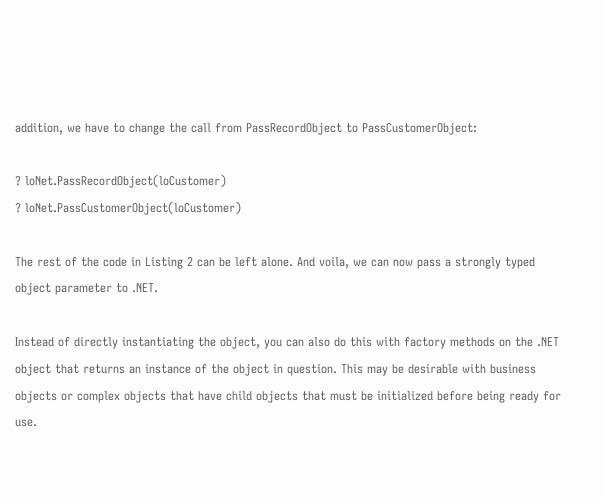addition, we have to change the call from PassRecordObject to PassCustomerObject:

? loNet.PassRecordObject(loCustomer)
? loNet.PassCustomerObject(loCustomer)

The rest of the code in Listing 2 can be left alone. And voila, we can now pass a strongly typed object parameter to .NET.

Instead of directly instantiating the object, you can also do this with factory methods on the .NET object that returns an instance of the object in question. This may be desirable with business objects or complex objects that have child objects that must be initialized before being ready for use.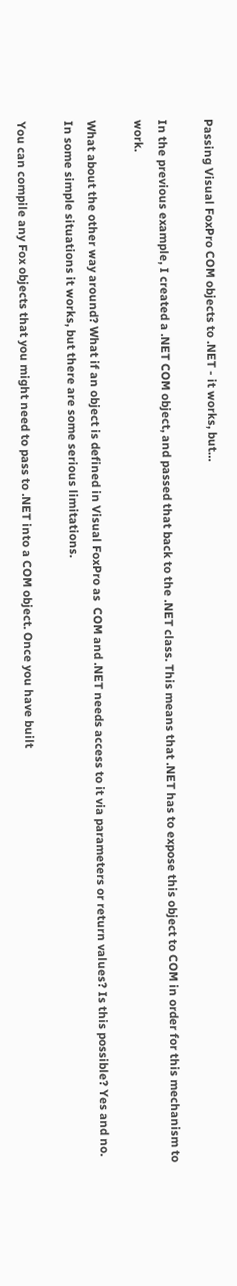Passing Visual FoxPro COM objects to .NET - it works, but…

In the previous example, I created a .NET COM object, and passed that back to the .NET class. This means that .NET has to expose this object to COM in order for this mechanism to work.

What about the other way around? What if an object is defined in Visual FoxPro as  COM and .NET needs access to it via parameters or return values? Is this possible? Yes and no. In some simple situations it works, but there are some serious limitations.

You can compile any Fox objects that you might need to pass to .NET into a COM object. Once you have built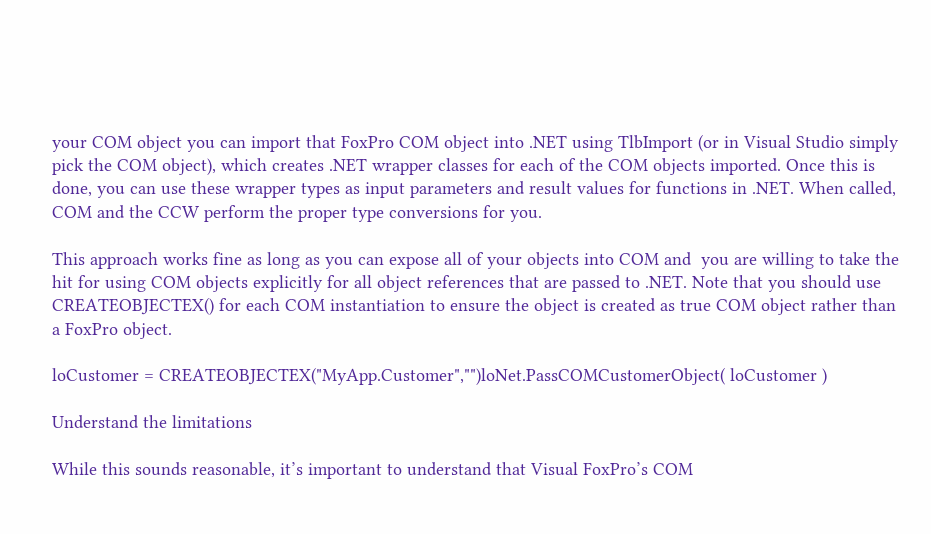your COM object you can import that FoxPro COM object into .NET using TlbImport (or in Visual Studio simply pick the COM object), which creates .NET wrapper classes for each of the COM objects imported. Once this is done, you can use these wrapper types as input parameters and result values for functions in .NET. When called, COM and the CCW perform the proper type conversions for you.

This approach works fine as long as you can expose all of your objects into COM and  you are willing to take the hit for using COM objects explicitly for all object references that are passed to .NET. Note that you should use CREATEOBJECTEX() for each COM instantiation to ensure the object is created as true COM object rather than a FoxPro object.

loCustomer = CREATEOBJECTEX("MyApp.Customer","")loNet.PassCOMCustomerObject( loCustomer )

Understand the limitations

While this sounds reasonable, it’s important to understand that Visual FoxPro’s COM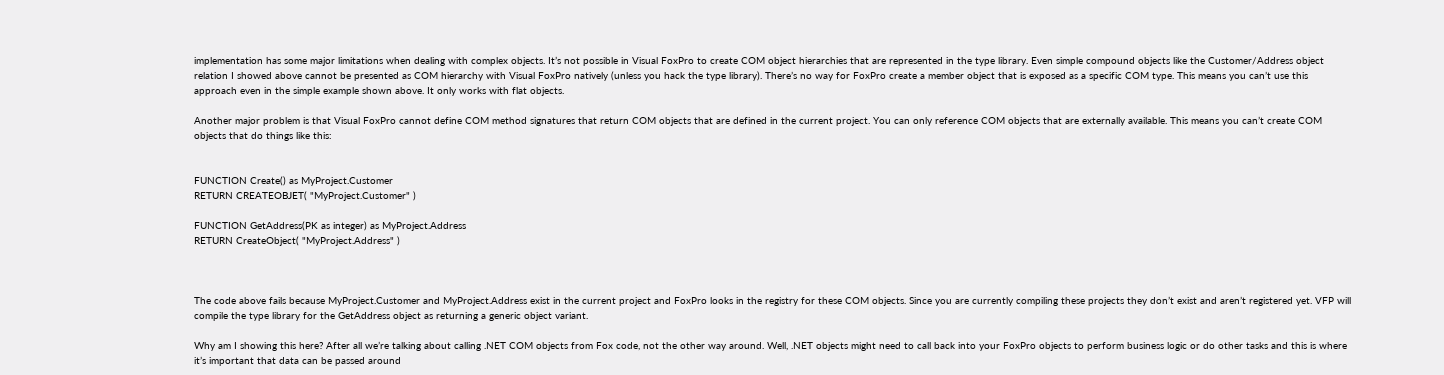implementation has some major limitations when dealing with complex objects. It’s not possible in Visual FoxPro to create COM object hierarchies that are represented in the type library. Even simple compound objects like the Customer/Address object relation I showed above cannot be presented as COM hierarchy with Visual FoxPro natively (unless you hack the type library). There’s no way for FoxPro create a member object that is exposed as a specific COM type. This means you can’t use this approach even in the simple example shown above. It only works with flat objects.

Another major problem is that Visual FoxPro cannot define COM method signatures that return COM objects that are defined in the current project. You can only reference COM objects that are externally available. This means you can’t create COM objects that do things like this:


FUNCTION Create() as MyProject.Customer
RETURN CREATEOBJET( "MyProject.Customer" )

FUNCTION GetAddress(PK as integer) as MyProject.Address
RETURN CreateObject( "MyProject.Address" )



The code above fails because MyProject.Customer and MyProject.Address exist in the current project and FoxPro looks in the registry for these COM objects. Since you are currently compiling these projects they don’t exist and aren’t registered yet. VFP will compile the type library for the GetAddress object as returning a generic object variant.

Why am I showing this here? After all we’re talking about calling .NET COM objects from Fox code, not the other way around. Well, .NET objects might need to call back into your FoxPro objects to perform business logic or do other tasks and this is where it’s important that data can be passed around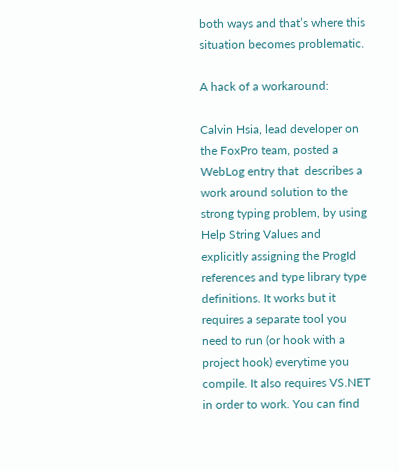both ways and that’s where this situation becomes problematic.

A hack of a workaround:

Calvin Hsia, lead developer on the FoxPro team, posted a WebLog entry that  describes a work around solution to the strong typing problem, by using Help String Values and explicitly assigning the ProgId references and type library type definitions. It works but it requires a separate tool you need to run (or hook with a project hook) everytime you compile. It also requires VS.NET in order to work. You can find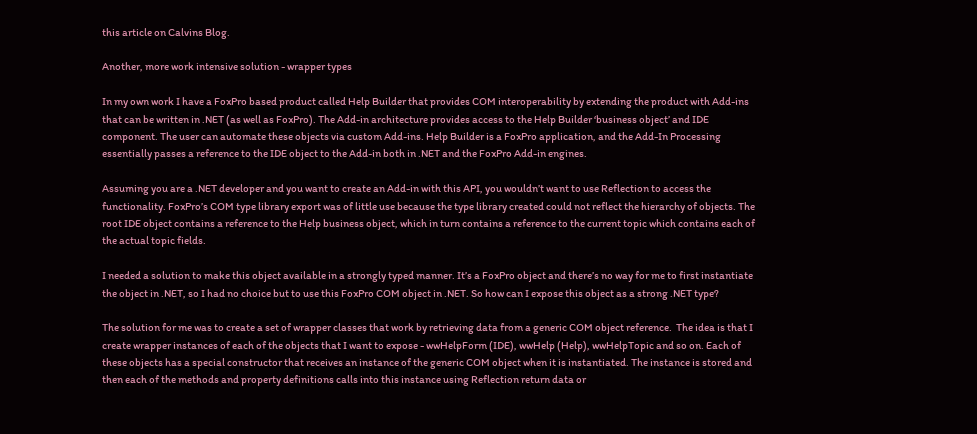this article on Calvins Blog.

Another, more work intensive solution - wrapper types

In my own work I have a FoxPro based product called Help Builder that provides COM interoperability by extending the product with Add-ins that can be written in .NET (as well as FoxPro). The Add-in architecture provides access to the Help Builder ‘business object’ and IDE component. The user can automate these objects via custom Add-ins. Help Builder is a FoxPro application, and the Add-In Processing essentially passes a reference to the IDE object to the Add-in both in .NET and the FoxPro Add-in engines.

Assuming you are a .NET developer and you want to create an Add-in with this API, you wouldn’t want to use Reflection to access the functionality. FoxPro’s COM type library export was of little use because the type library created could not reflect the hierarchy of objects. The root IDE object contains a reference to the Help business object, which in turn contains a reference to the current topic which contains each of the actual topic fields.

I needed a solution to make this object available in a strongly typed manner. It’s a FoxPro object and there’s no way for me to first instantiate the object in .NET, so I had no choice but to use this FoxPro COM object in .NET. So how can I expose this object as a strong .NET type?

The solution for me was to create a set of wrapper classes that work by retrieving data from a generic COM object reference.  The idea is that I create wrapper instances of each of the objects that I want to expose - wwHelpForm (IDE), wwHelp (Help), wwHelpTopic and so on. Each of these objects has a special constructor that receives an instance of the generic COM object when it is instantiated. The instance is stored and then each of the methods and property definitions calls into this instance using Reflection return data or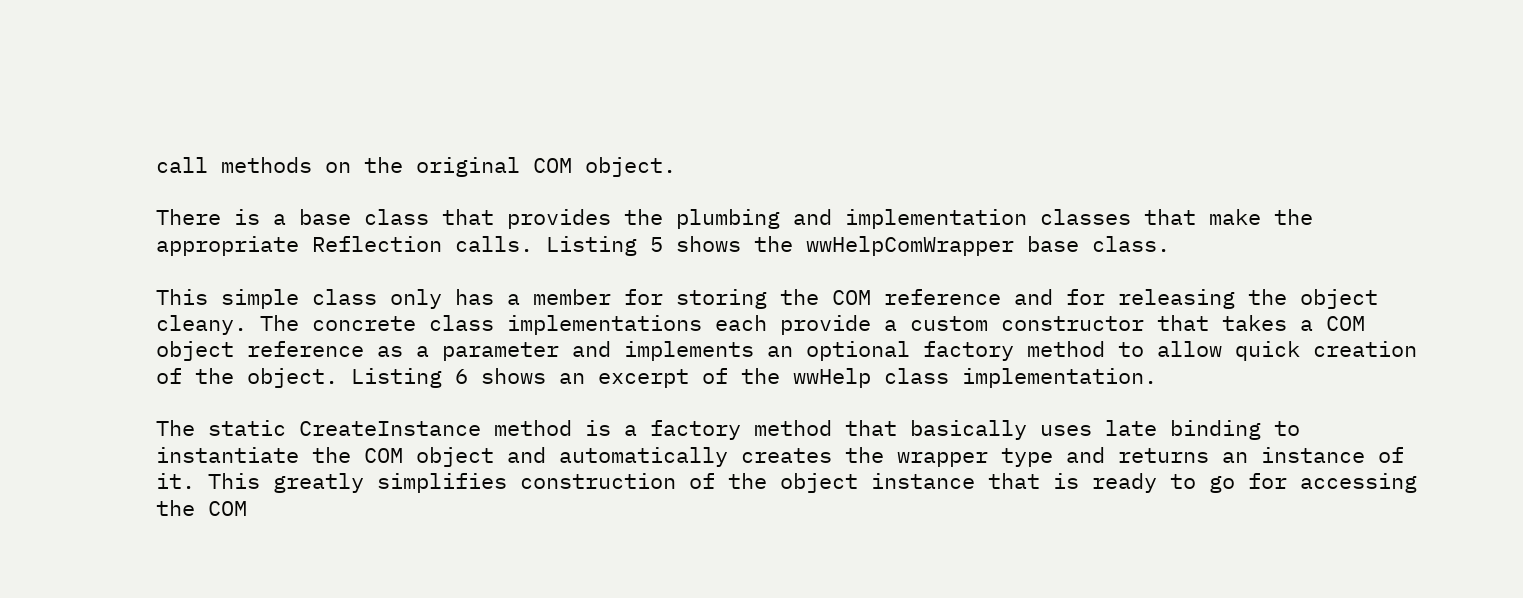call methods on the original COM object.

There is a base class that provides the plumbing and implementation classes that make the appropriate Reflection calls. Listing 5 shows the wwHelpComWrapper base class.

This simple class only has a member for storing the COM reference and for releasing the object cleany. The concrete class implementations each provide a custom constructor that takes a COM object reference as a parameter and implements an optional factory method to allow quick creation of the object. Listing 6 shows an excerpt of the wwHelp class implementation.

The static CreateInstance method is a factory method that basically uses late binding to instantiate the COM object and automatically creates the wrapper type and returns an instance of it. This greatly simplifies construction of the object instance that is ready to go for accessing the COM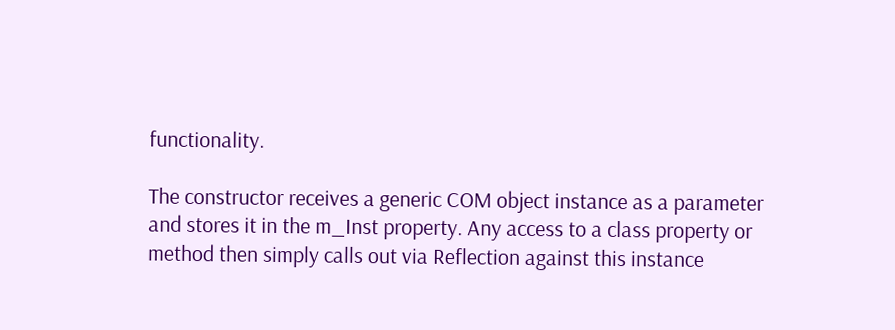functionality.

The constructor receives a generic COM object instance as a parameter and stores it in the m_Inst property. Any access to a class property or method then simply calls out via Reflection against this instance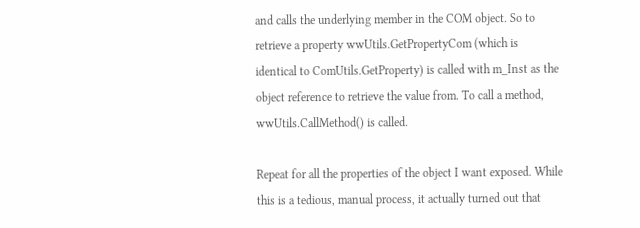and calls the underlying member in the COM object. So to retrieve a property wwUtils.GetPropertyCom (which is identical to ComUtils.GetProperty) is called with m_Inst as the object reference to retrieve the value from. To call a method, wwUtils.CallMethod() is called.

Repeat for all the properties of the object I want exposed. While this is a tedious, manual process, it actually turned out that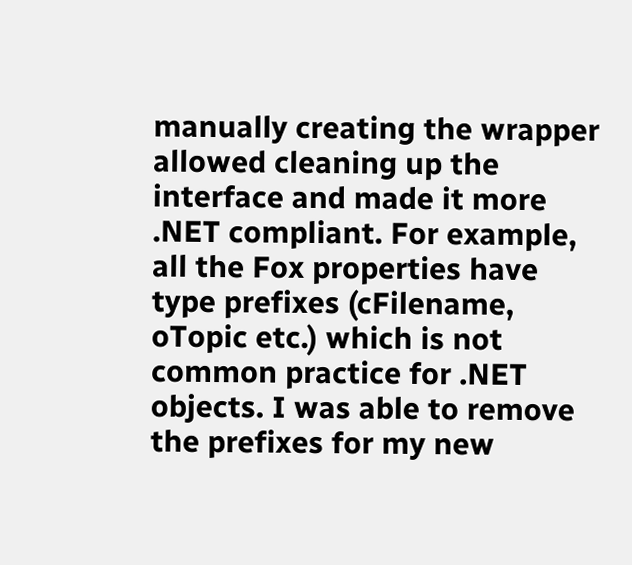manually creating the wrapper allowed cleaning up the interface and made it more .NET compliant. For example, all the Fox properties have type prefixes (cFilename, oTopic etc.) which is not common practice for .NET objects. I was able to remove the prefixes for my new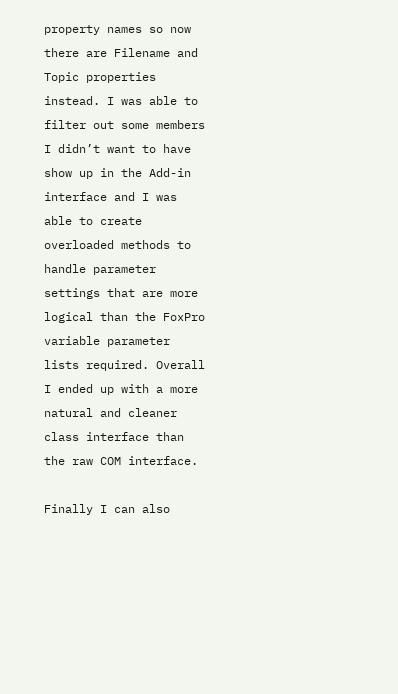property names so now there are Filename and Topic properties instead. I was able to filter out some members I didn’t want to have show up in the Add-in interface and I was able to create overloaded methods to handle parameter settings that are more logical than the FoxPro variable parameter lists required. Overall I ended up with a more natural and cleaner class interface than the raw COM interface.

Finally I can also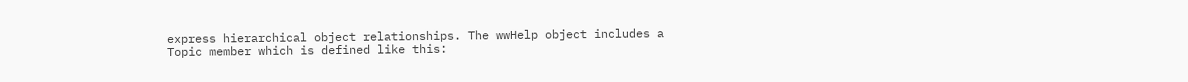express hierarchical object relationships. The wwHelp object includes a Topic member which is defined like this: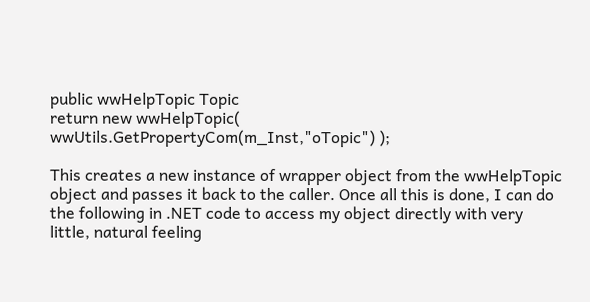public wwHelpTopic Topic
return new wwHelpTopic(
wwUtils.GetPropertyCom(m_Inst,"oTopic") );

This creates a new instance of wrapper object from the wwHelpTopic object and passes it back to the caller. Once all this is done, I can do the following in .NET code to access my object directly with very little, natural feeling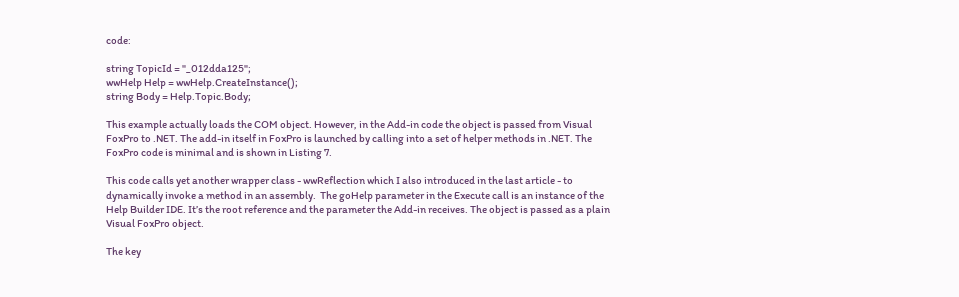code:

string TopicId = "_012dda125";
wwHelp Help = wwHelp.CreateInstance();
string Body = Help.Topic.Body;

This example actually loads the COM object. However, in the Add-in code the object is passed from Visual FoxPro to .NET. The add-in itself in FoxPro is launched by calling into a set of helper methods in .NET. The FoxPro code is minimal and is shown in Listing 7.

This code calls yet another wrapper class - wwReflection which I also introduced in the last article - to dynamically invoke a method in an assembly.  The goHelp parameter in the Execute call is an instance of the Help Builder IDE. It’s the root reference and the parameter the Add-in receives. The object is passed as a plain Visual FoxPro object.

The key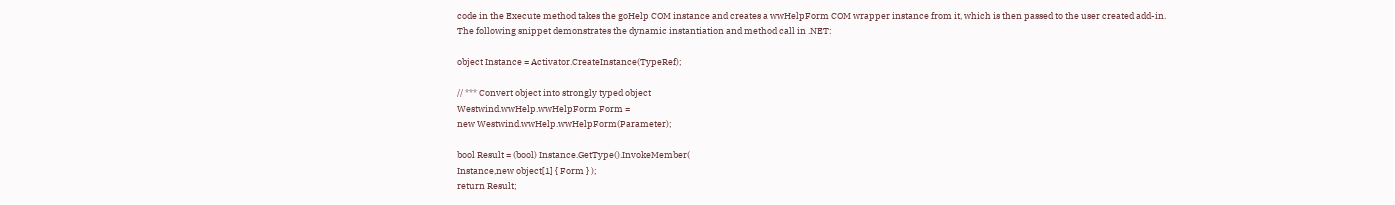code in the Execute method takes the goHelp COM instance and creates a wwHelpForm COM wrapper instance from it, which is then passed to the user created add-in. The following snippet demonstrates the dynamic instantiation and method call in .NET:

object Instance = Activator.CreateInstance(TypeRef);

// *** Convert object into strongly typed object
Westwind.wwHelp.wwHelpForm Form =
new Westwind.wwHelp.wwHelpForm(Parameter);

bool Result = (bool) Instance.GetType().InvokeMember(
Instance,new object[1] { Form } );
return Result;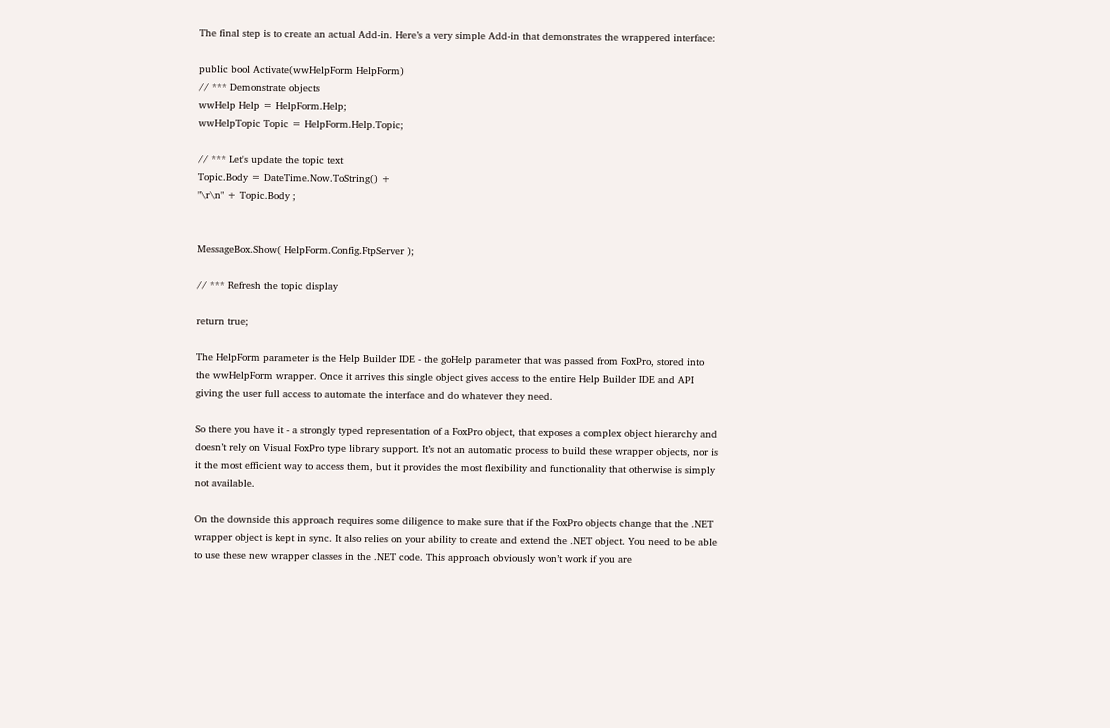The final step is to create an actual Add-in. Here’s a very simple Add-in that demonstrates the wrappered interface:

public bool Activate(wwHelpForm HelpForm)
// *** Demonstrate objects
wwHelp Help = HelpForm.Help;
wwHelpTopic Topic = HelpForm.Help.Topic;

// *** Let's update the topic text
Topic.Body = DateTime.Now.ToString() +
"\r\n" + Topic.Body ;


MessageBox.Show( HelpForm.Config.FtpServer );

// *** Refresh the topic display

return true;

The HelpForm parameter is the Help Builder IDE - the goHelp parameter that was passed from FoxPro, stored into the wwHelpForm wrapper. Once it arrives this single object gives access to the entire Help Builder IDE and API giving the user full access to automate the interface and do whatever they need.

So there you have it - a strongly typed representation of a FoxPro object, that exposes a complex object hierarchy and doesn’t rely on Visual FoxPro type library support. It’s not an automatic process to build these wrapper objects, nor is it the most efficient way to access them, but it provides the most flexibility and functionality that otherwise is simply not available.

On the downside this approach requires some diligence to make sure that if the FoxPro objects change that the .NET wrapper object is kept in sync. It also relies on your ability to create and extend the .NET object. You need to be able to use these new wrapper classes in the .NET code. This approach obviously won’t work if you are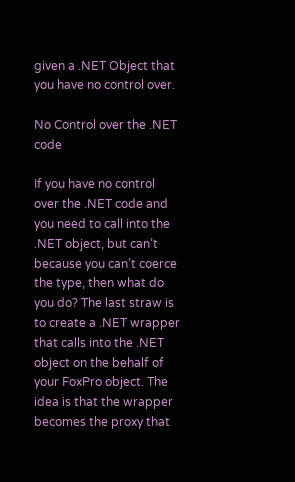given a .NET Object that you have no control over.

No Control over the .NET code

If you have no control over the .NET code and you need to call into the .NET object, but can’t because you can’t coerce the type, then what do you do? The last straw is to create a .NET wrapper that calls into the .NET object on the behalf of your FoxPro object. The idea is that the wrapper becomes the proxy that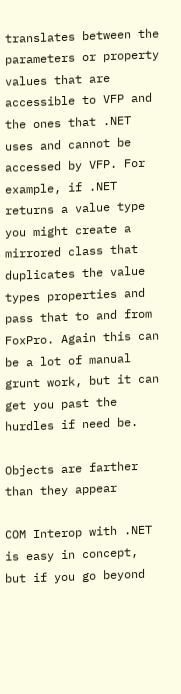translates between the parameters or property values that are accessible to VFP and the ones that .NET uses and cannot be accessed by VFP. For example, if .NET returns a value type you might create a mirrored class that duplicates the value types properties and pass that to and from FoxPro. Again this can be a lot of manual grunt work, but it can get you past the hurdles if need be.

Objects are farther than they appear

COM Interop with .NET is easy in concept, but if you go beyond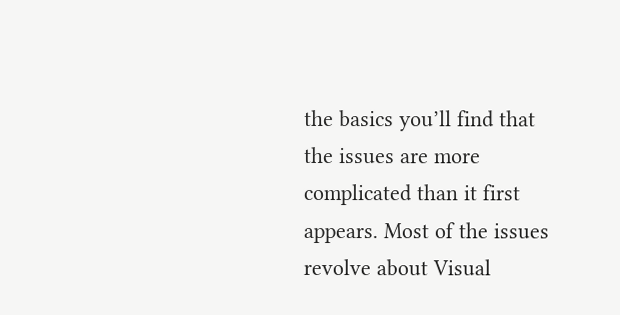the basics you’ll find that the issues are more complicated than it first appears. Most of the issues revolve about Visual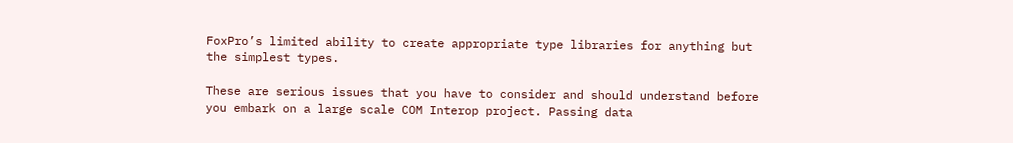FoxPro’s limited ability to create appropriate type libraries for anything but the simplest types.

These are serious issues that you have to consider and should understand before you embark on a large scale COM Interop project. Passing data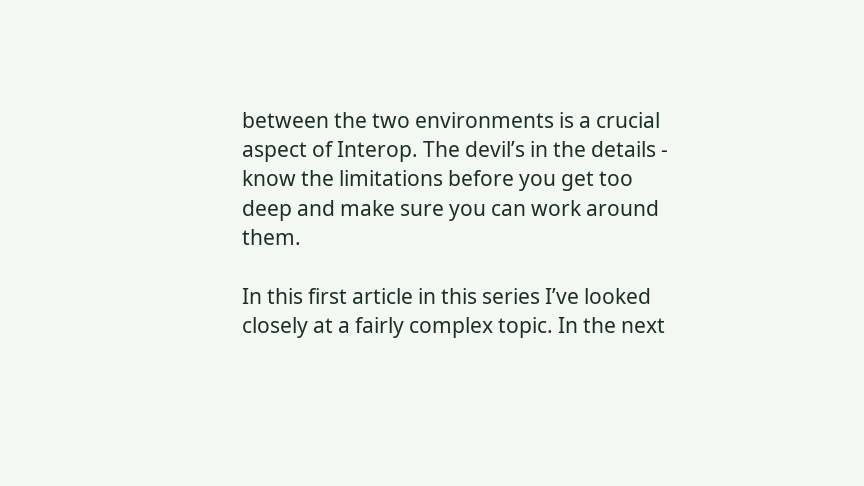between the two environments is a crucial aspect of Interop. The devil’s in the details - know the limitations before you get too deep and make sure you can work around them.

In this first article in this series I’ve looked closely at a fairly complex topic. In the next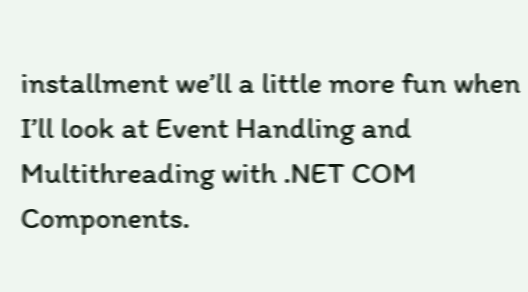installment we’ll a little more fun when I’ll look at Event Handling and Multithreading with .NET COM Components.